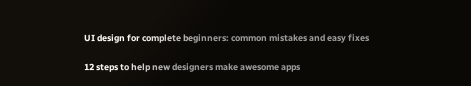UI design for complete beginners: common mistakes and easy fixes

12 steps to help new designers make awesome apps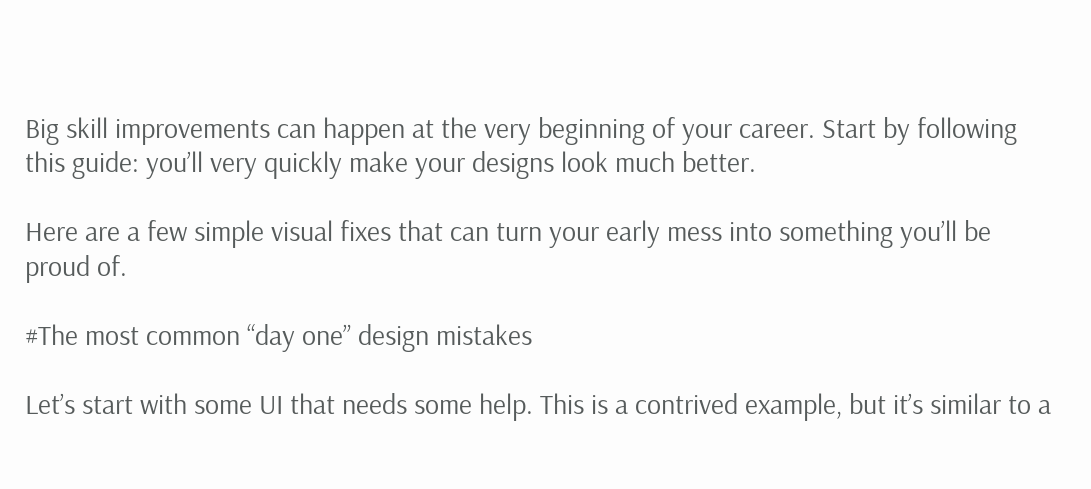Big skill improvements can happen at the very beginning of your career. Start by following this guide: you’ll very quickly make your designs look much better.

Here are a few simple visual fixes that can turn your early mess into something you’ll be proud of.

#The most common “day one” design mistakes

Let’s start with some UI that needs some help. This is a contrived example, but it’s similar to a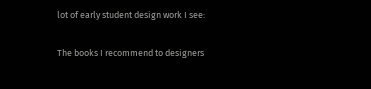lot of early student design work I see:

The books I recommend to designers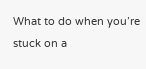What to do when you’re stuck on a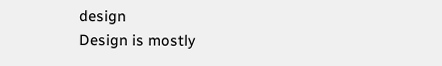design
Design is mostly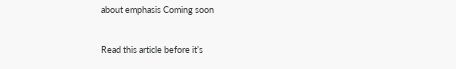about emphasis Coming soon

Read this article before it’s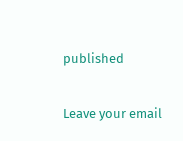published

Leave your email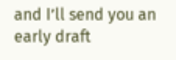and I’ll send you an early draft